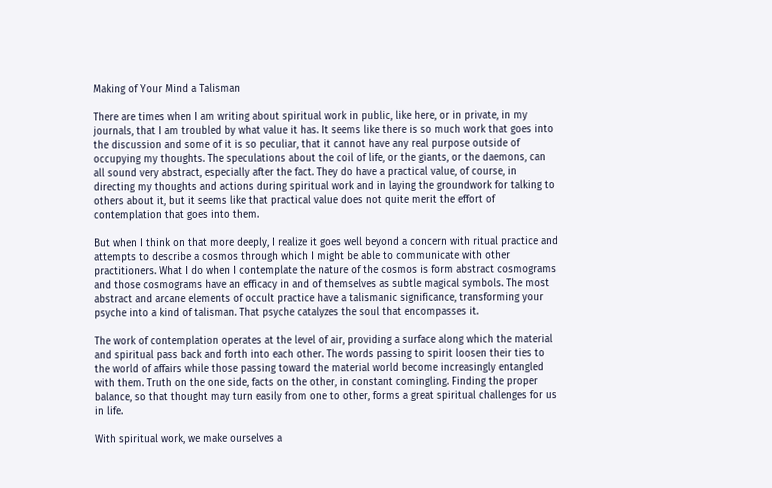Making of Your Mind a Talisman

There are times when I am writing about spiritual work in public, like here, or in private, in my journals, that I am troubled by what value it has. It seems like there is so much work that goes into the discussion and some of it is so peculiar, that it cannot have any real purpose outside of occupying my thoughts. The speculations about the coil of life, or the giants, or the daemons, can all sound very abstract, especially after the fact. They do have a practical value, of course, in directing my thoughts and actions during spiritual work and in laying the groundwork for talking to others about it, but it seems like that practical value does not quite merit the effort of contemplation that goes into them.

But when I think on that more deeply, I realize it goes well beyond a concern with ritual practice and attempts to describe a cosmos through which I might be able to communicate with other practitioners. What I do when I contemplate the nature of the cosmos is form abstract cosmograms and those cosmograms have an efficacy in and of themselves as subtle magical symbols. The most abstract and arcane elements of occult practice have a talismanic significance, transforming your psyche into a kind of talisman. That psyche catalyzes the soul that encompasses it.

The work of contemplation operates at the level of air, providing a surface along which the material and spiritual pass back and forth into each other. The words passing to spirit loosen their ties to the world of affairs while those passing toward the material world become increasingly entangled with them. Truth on the one side, facts on the other, in constant comingling. Finding the proper balance, so that thought may turn easily from one to other, forms a great spiritual challenges for us in life.

With spiritual work, we make ourselves a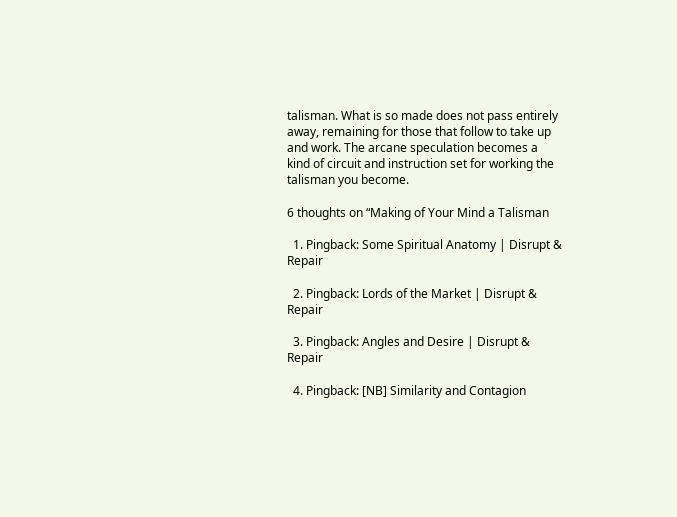talisman. What is so made does not pass entirely away, remaining for those that follow to take up and work. The arcane speculation becomes a kind of circuit and instruction set for working the talisman you become.

6 thoughts on “Making of Your Mind a Talisman

  1. Pingback: Some Spiritual Anatomy | Disrupt & Repair

  2. Pingback: Lords of the Market | Disrupt & Repair

  3. Pingback: Angles and Desire | Disrupt & Repair

  4. Pingback: [NB] Similarity and Contagion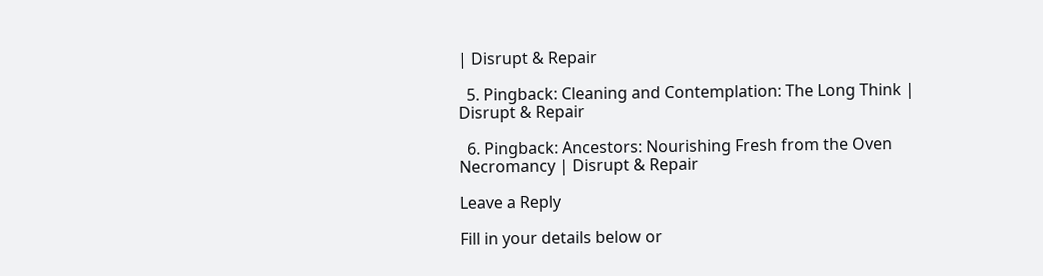| Disrupt & Repair

  5. Pingback: Cleaning and Contemplation: The Long Think | Disrupt & Repair

  6. Pingback: Ancestors: Nourishing Fresh from the Oven Necromancy | Disrupt & Repair

Leave a Reply

Fill in your details below or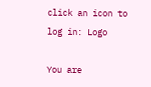click an icon to log in: Logo

You are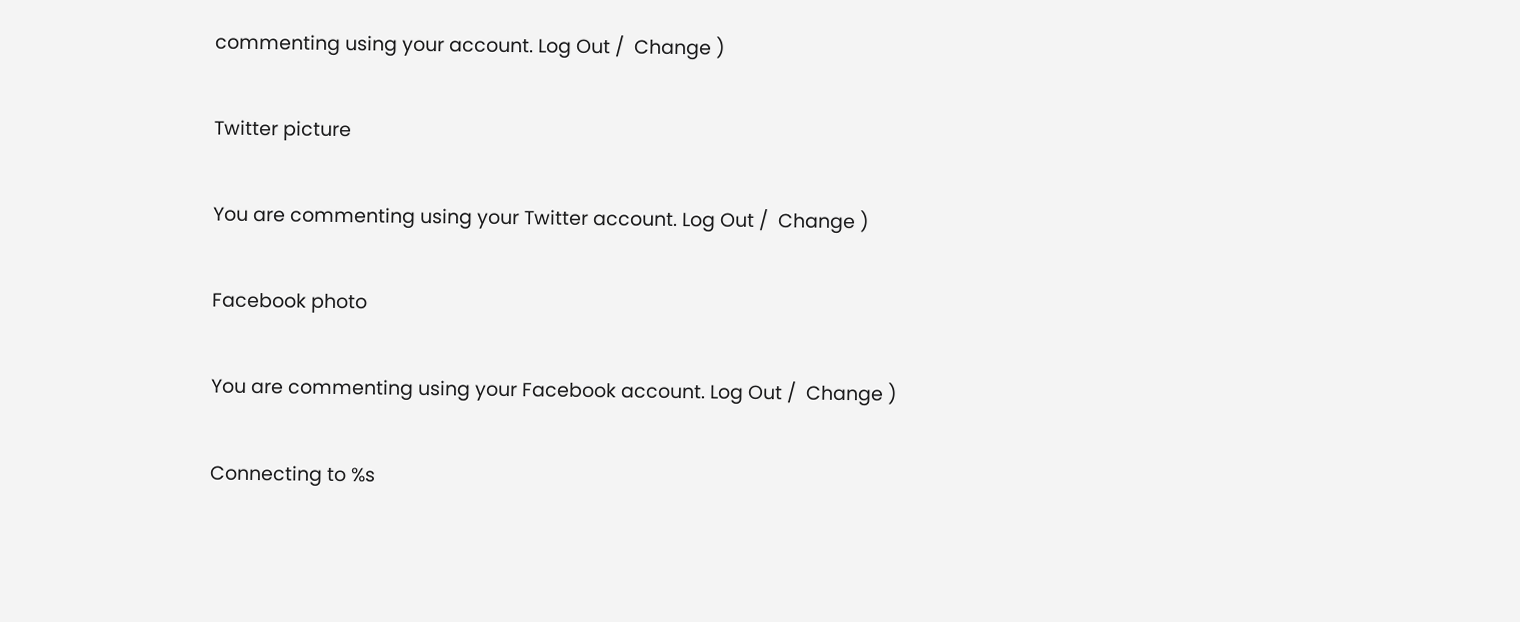commenting using your account. Log Out /  Change )

Twitter picture

You are commenting using your Twitter account. Log Out /  Change )

Facebook photo

You are commenting using your Facebook account. Log Out /  Change )

Connecting to %s